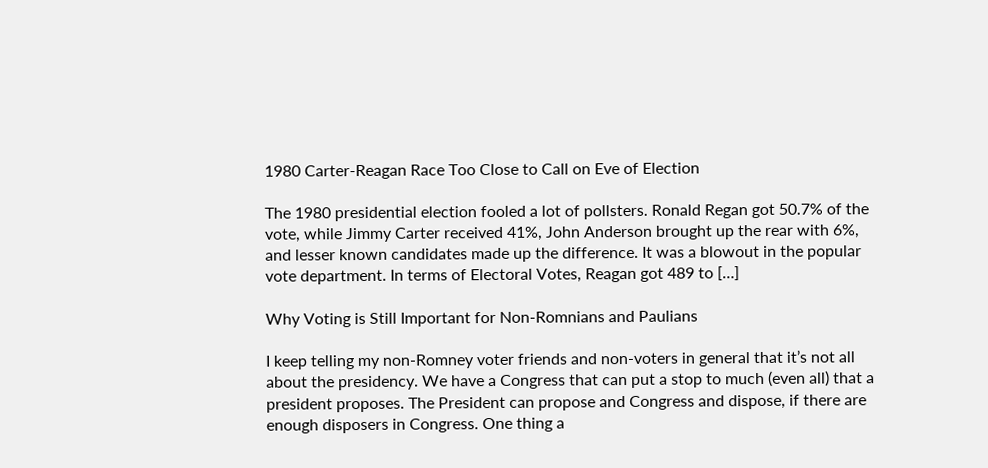1980 Carter-Reagan Race Too Close to Call on Eve of Election

The 1980 presidential election fooled a lot of pollsters. Ronald Regan got 50.7% of the vote, while Jimmy Carter received 41%, John Anderson brought up the rear with 6%, and lesser known candidates made up the difference. It was a blowout in the popular vote department. In terms of Electoral Votes, Reagan got 489 to […]

Why Voting is Still Important for Non-Romnians and Paulians

I keep telling my non-Romney voter friends and non-voters in general that it’s not all about the presidency. We have a Congress that can put a stop to much (even all) that a president proposes. The President can propose and Congress and dispose, if there are enough disposers in Congress. One thing a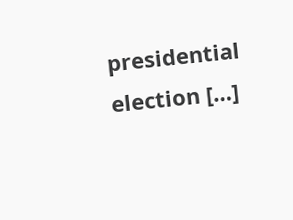presidential election […]